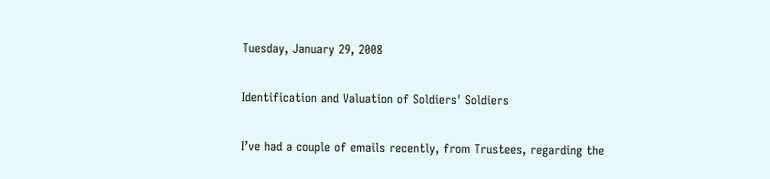Tuesday, January 29, 2008

Identification and Valuation of Soldiers' Soldiers

I’ve had a couple of emails recently, from Trustees, regarding the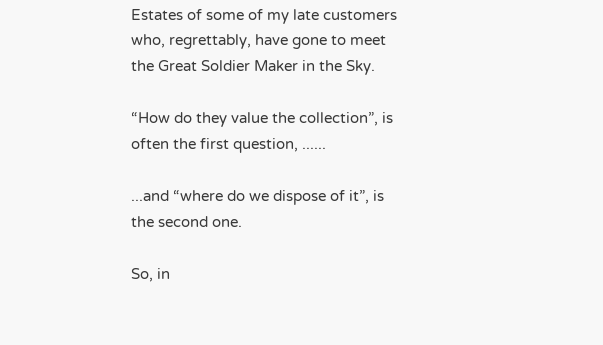Estates of some of my late customers who, regrettably, have gone to meet the Great Soldier Maker in the Sky.

“How do they value the collection”, is often the first question, ......

...and “where do we dispose of it”, is the second one.

So, in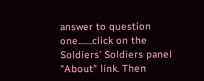answer to question one.......click on the Soldiers' Soldiers panel "About" link. Then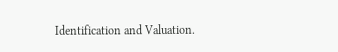Identification and Valuation.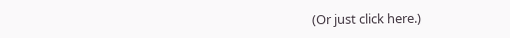(Or just click here.)